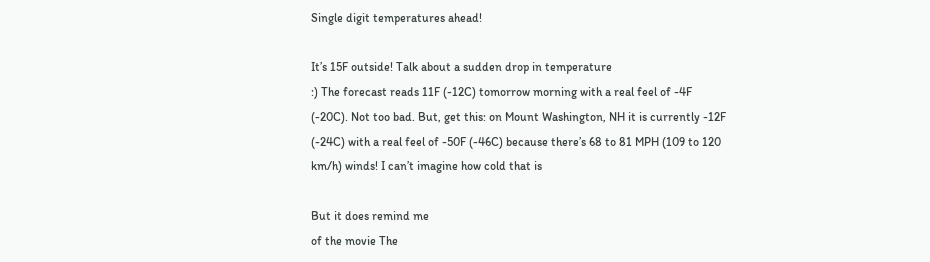Single digit temperatures ahead!

It’s 15F outside! Talk about a sudden drop in temperature
:) The forecast reads 11F (-12C) tomorrow morning with a real feel of -4F
(-20C). Not too bad. But, get this: on Mount Washington, NH it is currently -12F
(-24C) with a real feel of -50F (-46C) because there’s 68 to 81 MPH (109 to 120
km/h) winds! I can’t imagine how cold that is

But it does remind me
of the movie The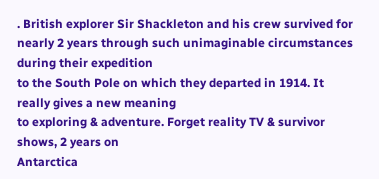. British explorer Sir Shackleton and his crew survived for
nearly 2 years through such unimaginable circumstances during their expedition
to the South Pole on which they departed in 1914. It really gives a new meaning
to exploring & adventure. Forget reality TV & survivor shows, 2 years on
Antarctica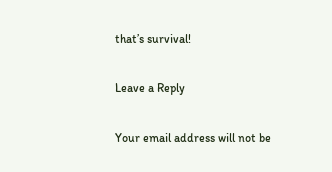that’s survival!

Leave a Reply

Your email address will not be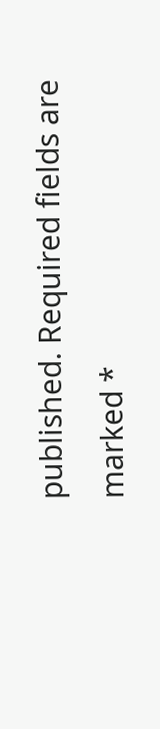published. Required fields are marked *